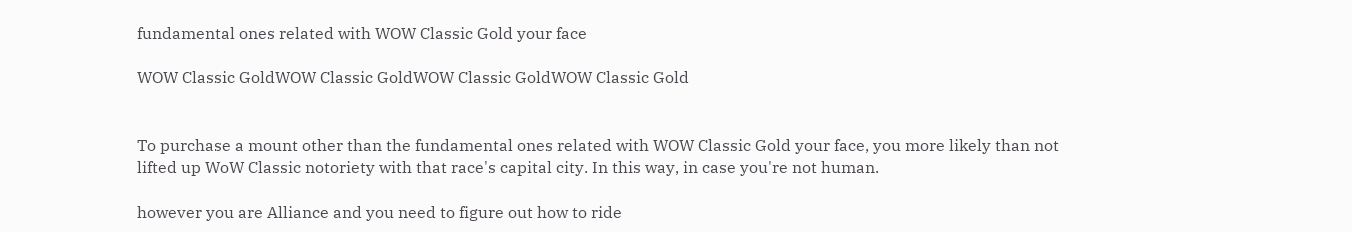fundamental ones related with WOW Classic Gold your face

WOW Classic GoldWOW Classic GoldWOW Classic GoldWOW Classic Gold


To purchase a mount other than the fundamental ones related with WOW Classic Gold your face, you more likely than not lifted up WoW Classic notoriety with that race's capital city. In this way, in case you're not human.

however you are Alliance and you need to figure out how to ride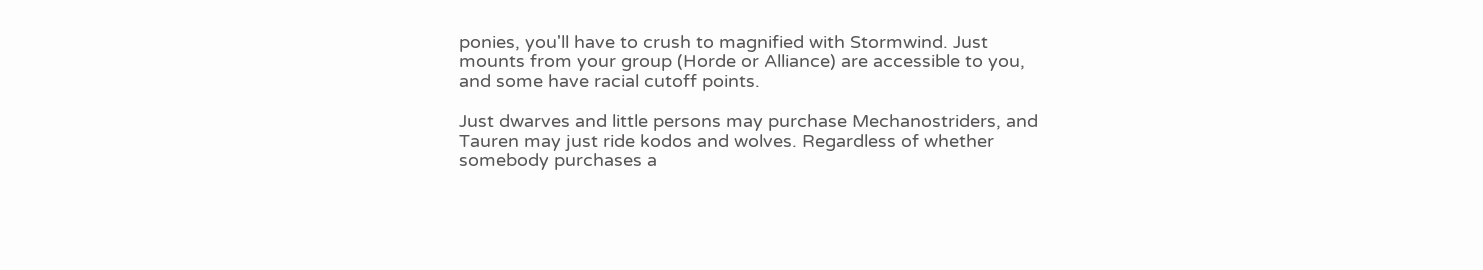ponies, you'll have to crush to magnified with Stormwind. Just mounts from your group (Horde or Alliance) are accessible to you, and some have racial cutoff points.

Just dwarves and little persons may purchase Mechanostriders, and Tauren may just ride kodos and wolves. Regardless of whether somebody purchases a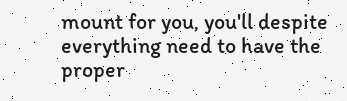mount for you, you'll despite everything need to have the proper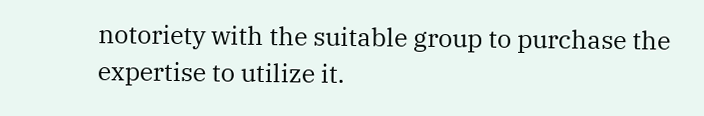notoriety with the suitable group to purchase the expertise to utilize it.